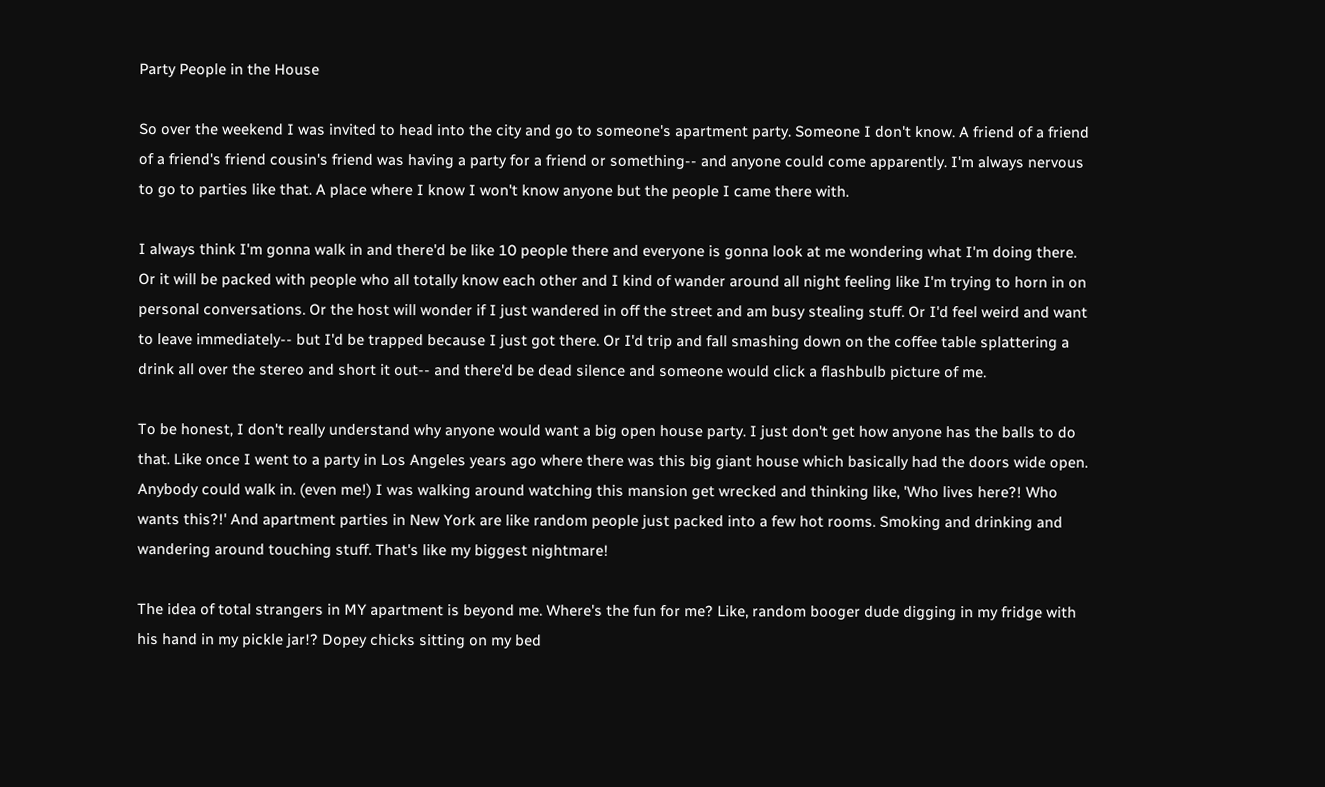Party People in the House

So over the weekend I was invited to head into the city and go to someone's apartment party. Someone I don't know. A friend of a friend of a friend's friend cousin's friend was having a party for a friend or something-- and anyone could come apparently. I'm always nervous to go to parties like that. A place where I know I won't know anyone but the people I came there with.

I always think I'm gonna walk in and there'd be like 10 people there and everyone is gonna look at me wondering what I'm doing there. Or it will be packed with people who all totally know each other and I kind of wander around all night feeling like I'm trying to horn in on personal conversations. Or the host will wonder if I just wandered in off the street and am busy stealing stuff. Or I'd feel weird and want to leave immediately-- but I'd be trapped because I just got there. Or I'd trip and fall smashing down on the coffee table splattering a drink all over the stereo and short it out-- and there'd be dead silence and someone would click a flashbulb picture of me.

To be honest, I don't really understand why anyone would want a big open house party. I just don't get how anyone has the balls to do that. Like once I went to a party in Los Angeles years ago where there was this big giant house which basically had the doors wide open. Anybody could walk in. (even me!) I was walking around watching this mansion get wrecked and thinking like, 'Who lives here?! Who wants this?!' And apartment parties in New York are like random people just packed into a few hot rooms. Smoking and drinking and wandering around touching stuff. That's like my biggest nightmare!

The idea of total strangers in MY apartment is beyond me. Where's the fun for me? Like, random booger dude digging in my fridge with his hand in my pickle jar!? Dopey chicks sitting on my bed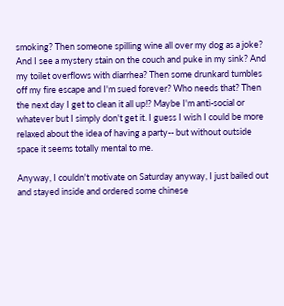smoking? Then someone spilling wine all over my dog as a joke? And I see a mystery stain on the couch and puke in my sink? And my toilet overflows with diarrhea? Then some drunkard tumbles off my fire escape and I'm sued forever? Who needs that? Then the next day I get to clean it all up!? Maybe I'm anti-social or whatever but I simply don't get it. I guess I wish I could be more relaxed about the idea of having a party-- but without outside space it seems totally mental to me.

Anyway, I couldn't motivate on Saturday anyway, I just bailed out and stayed inside and ordered some chinese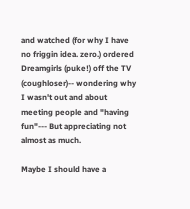and watched (for why I have no friggin idea. zero.) ordered Dreamgirls (puke!) off the TV (coughloser)-- wondering why I wasn't out and about meeting people and "having fun"--- But appreciating not almost as much.

Maybe I should have a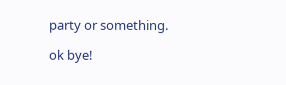party or something.

ok bye!